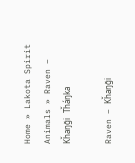Home » Lakota Spirit Animals » Raven – Kȟaŋği Tȟáŋka

Raven – Kȟaŋği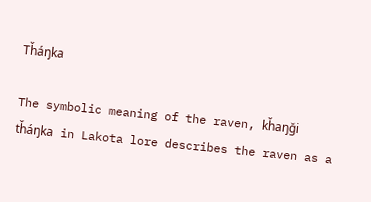Tȟáŋka

The symbolic meaning of the raven, kȟaŋği tȟáŋka in Lakota lore describes the raven as a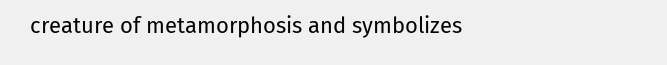creature of metamorphosis and symbolizes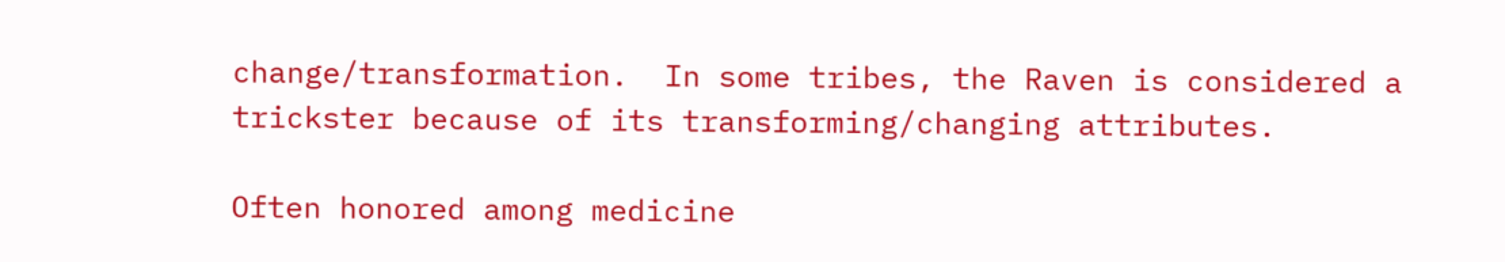change/transformation.  In some tribes, the Raven is considered a trickster because of its transforming/changing attributes.

Often honored among medicine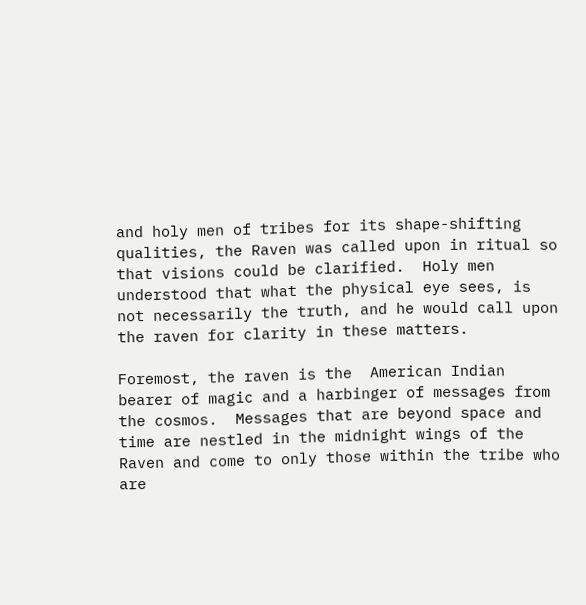and holy men of tribes for its shape-shifting qualities, the Raven was called upon in ritual so that visions could be clarified.  Holy men understood that what the physical eye sees, is not necessarily the truth, and he would call upon the raven for clarity in these matters.

Foremost, the raven is the  American Indian bearer of magic and a harbinger of messages from the cosmos.  Messages that are beyond space and time are nestled in the midnight wings of the Raven and come to only those within the tribe who are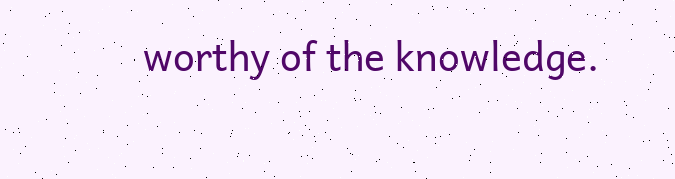worthy of the knowledge.